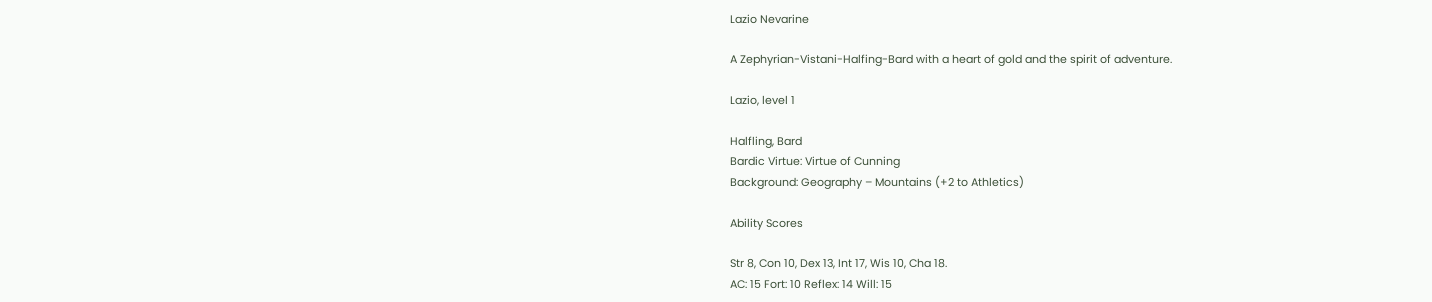Lazio Nevarine

A Zephyrian-Vistani-Halfing-Bard with a heart of gold and the spirit of adventure.

Lazio, level 1

Halfling, Bard
Bardic Virtue: Virtue of Cunning
Background: Geography – Mountains (+2 to Athletics)

Ability Scores

Str 8, Con 10, Dex 13, Int 17, Wis 10, Cha 18.
AC: 15 Fort: 10 Reflex: 14 Will: 15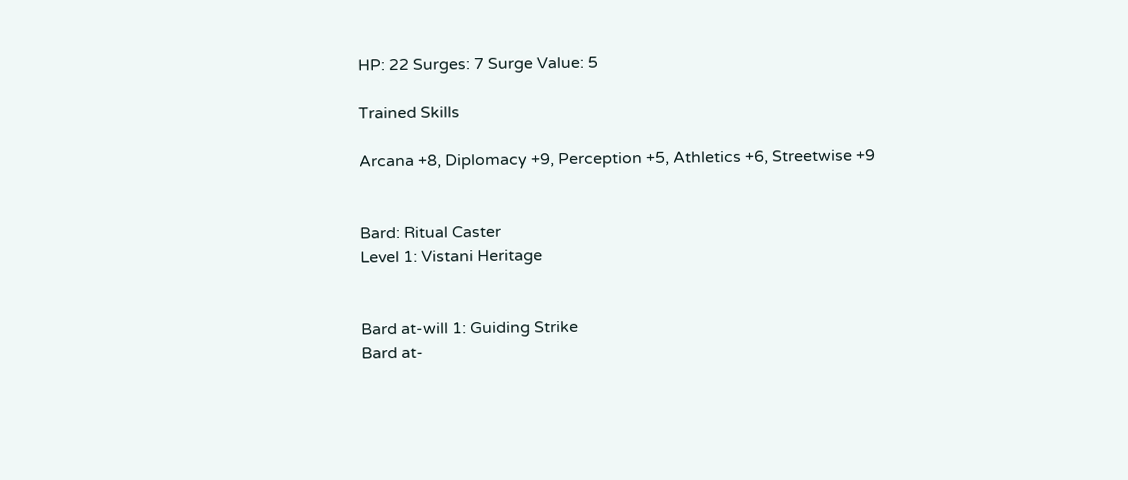HP: 22 Surges: 7 Surge Value: 5

Trained Skills

Arcana +8, Diplomacy +9, Perception +5, Athletics +6, Streetwise +9


Bard: Ritual Caster
Level 1: Vistani Heritage


Bard at-will 1: Guiding Strike
Bard at-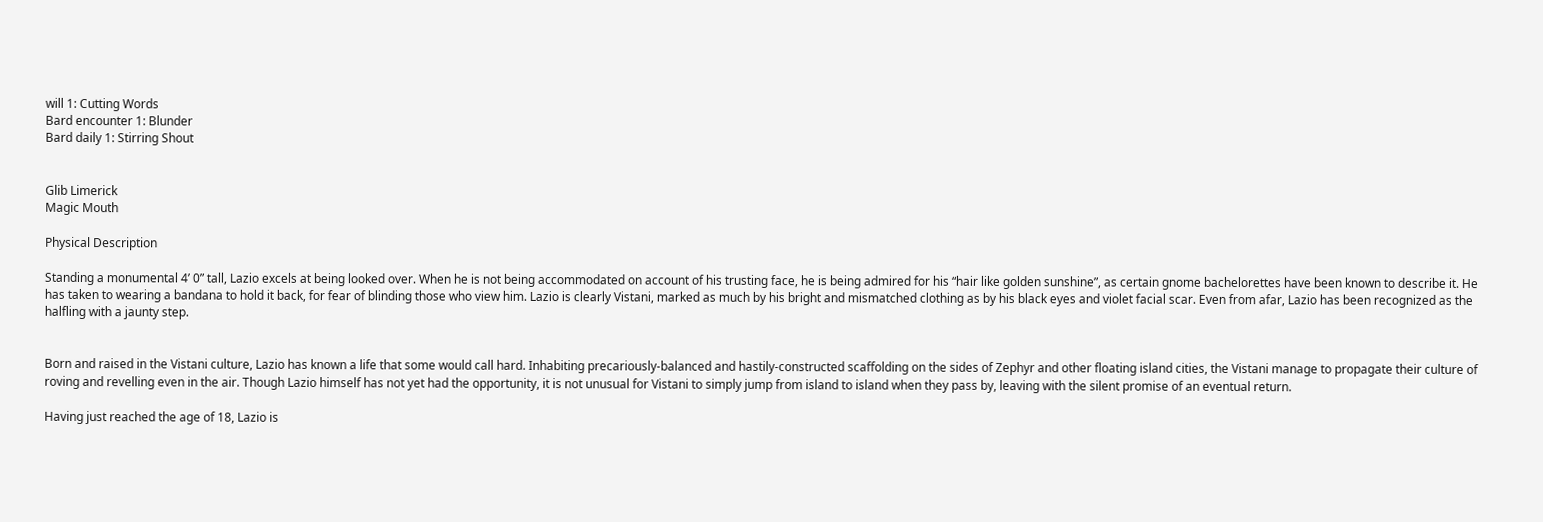will 1: Cutting Words
Bard encounter 1: Blunder
Bard daily 1: Stirring Shout


Glib Limerick
Magic Mouth

Physical Description

Standing a monumental 4’ 0” tall, Lazio excels at being looked over. When he is not being accommodated on account of his trusting face, he is being admired for his “hair like golden sunshine”, as certain gnome bachelorettes have been known to describe it. He has taken to wearing a bandana to hold it back, for fear of blinding those who view him. Lazio is clearly Vistani, marked as much by his bright and mismatched clothing as by his black eyes and violet facial scar. Even from afar, Lazio has been recognized as the halfling with a jaunty step.


Born and raised in the Vistani culture, Lazio has known a life that some would call hard. Inhabiting precariously-balanced and hastily-constructed scaffolding on the sides of Zephyr and other floating island cities, the Vistani manage to propagate their culture of roving and revelling even in the air. Though Lazio himself has not yet had the opportunity, it is not unusual for Vistani to simply jump from island to island when they pass by, leaving with the silent promise of an eventual return.

Having just reached the age of 18, Lazio is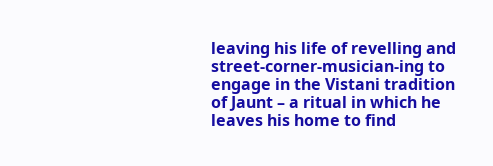leaving his life of revelling and street-corner-musician-ing to engage in the Vistani tradition of Jaunt – a ritual in which he leaves his home to find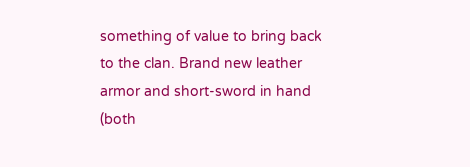something of value to bring back to the clan. Brand new leather armor and short-sword in hand (both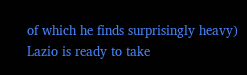of which he finds surprisingly heavy) Lazio is ready to take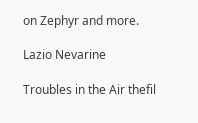on Zephyr and more.

Lazio Nevarine

Troubles in the Air thefil